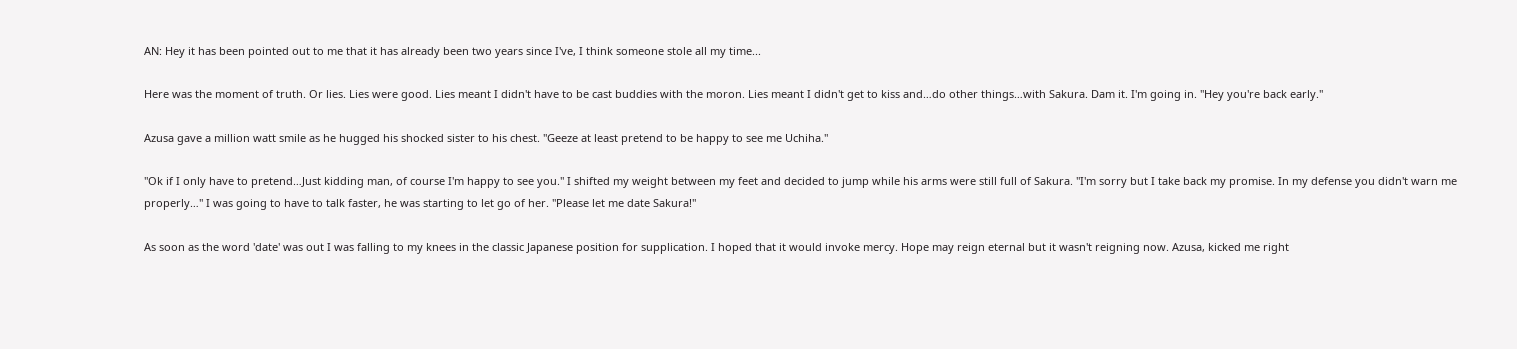AN: Hey it has been pointed out to me that it has already been two years since I've, I think someone stole all my time...

Here was the moment of truth. Or lies. Lies were good. Lies meant I didn't have to be cast buddies with the moron. Lies meant I didn't get to kiss and…do other things…with Sakura. Dam it. I'm going in. "Hey you're back early."

Azusa gave a million watt smile as he hugged his shocked sister to his chest. "Geeze at least pretend to be happy to see me Uchiha."

"Ok if I only have to pretend…Just kidding man, of course I'm happy to see you." I shifted my weight between my feet and decided to jump while his arms were still full of Sakura. "I'm sorry but I take back my promise. In my defense you didn't warn me properly…" I was going to have to talk faster, he was starting to let go of her. "Please let me date Sakura!"

As soon as the word 'date' was out I was falling to my knees in the classic Japanese position for supplication. I hoped that it would invoke mercy. Hope may reign eternal but it wasn't reigning now. Azusa, kicked me right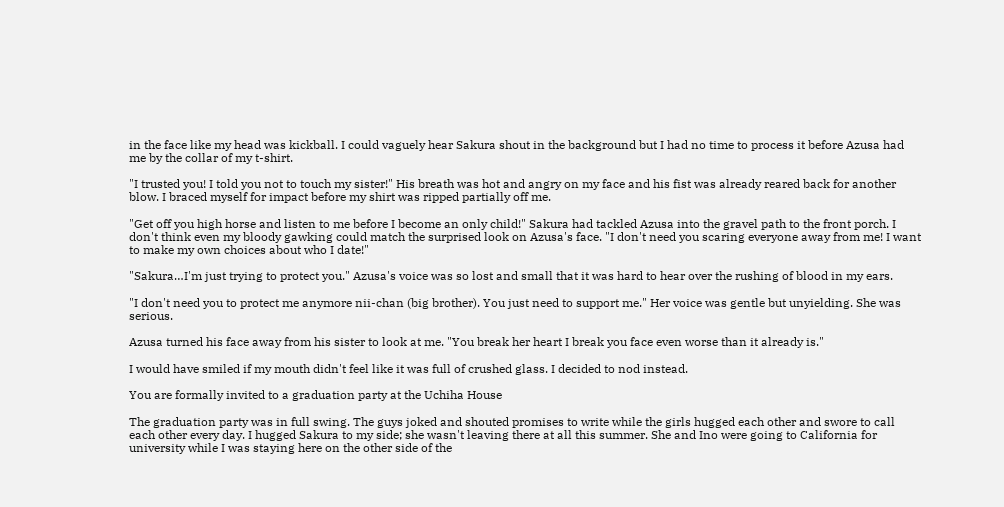in the face like my head was kickball. I could vaguely hear Sakura shout in the background but I had no time to process it before Azusa had me by the collar of my t-shirt.

"I trusted you! I told you not to touch my sister!" His breath was hot and angry on my face and his fist was already reared back for another blow. I braced myself for impact before my shirt was ripped partially off me.

"Get off you high horse and listen to me before I become an only child!" Sakura had tackled Azusa into the gravel path to the front porch. I don't think even my bloody gawking could match the surprised look on Azusa's face. "I don't need you scaring everyone away from me! I want to make my own choices about who I date!"

"Sakura…I'm just trying to protect you." Azusa's voice was so lost and small that it was hard to hear over the rushing of blood in my ears.

"I don't need you to protect me anymore nii-chan (big brother). You just need to support me." Her voice was gentle but unyielding. She was serious.

Azusa turned his face away from his sister to look at me. "You break her heart I break you face even worse than it already is."

I would have smiled if my mouth didn't feel like it was full of crushed glass. I decided to nod instead.

You are formally invited to a graduation party at the Uchiha House

The graduation party was in full swing. The guys joked and shouted promises to write while the girls hugged each other and swore to call each other every day. I hugged Sakura to my side; she wasn't leaving there at all this summer. She and Ino were going to California for university while I was staying here on the other side of the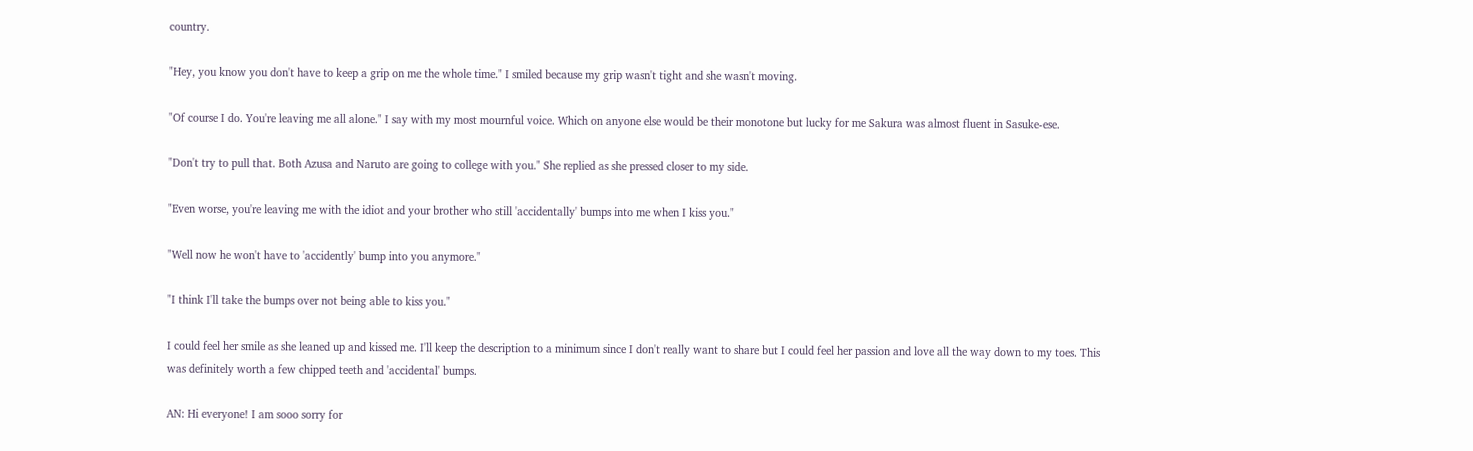country.

"Hey, you know you don't have to keep a grip on me the whole time." I smiled because my grip wasn't tight and she wasn't moving.

"Of course I do. You're leaving me all alone." I say with my most mournful voice. Which on anyone else would be their monotone but lucky for me Sakura was almost fluent in Sasuke-ese.

"Don't try to pull that. Both Azusa and Naruto are going to college with you." She replied as she pressed closer to my side.

"Even worse, you're leaving me with the idiot and your brother who still 'accidentally' bumps into me when I kiss you."

"Well now he won't have to 'accidently' bump into you anymore."

"I think I'll take the bumps over not being able to kiss you."

I could feel her smile as she leaned up and kissed me. I'll keep the description to a minimum since I don't really want to share but I could feel her passion and love all the way down to my toes. This was definitely worth a few chipped teeth and 'accidental' bumps.

AN: Hi everyone! I am sooo sorry for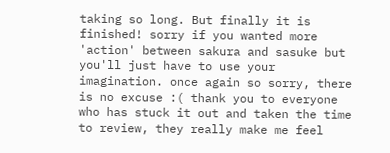taking so long. But finally it is finished! sorry if you wanted more 'action' between sakura and sasuke but you'll just have to use your imagination. once again so sorry, there is no excuse :( thank you to everyone who has stuck it out and taken the time to review, they really make me feel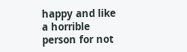happy and like a horrible person for not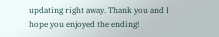updating right away. Thank you and I hope you enjoyed the ending!